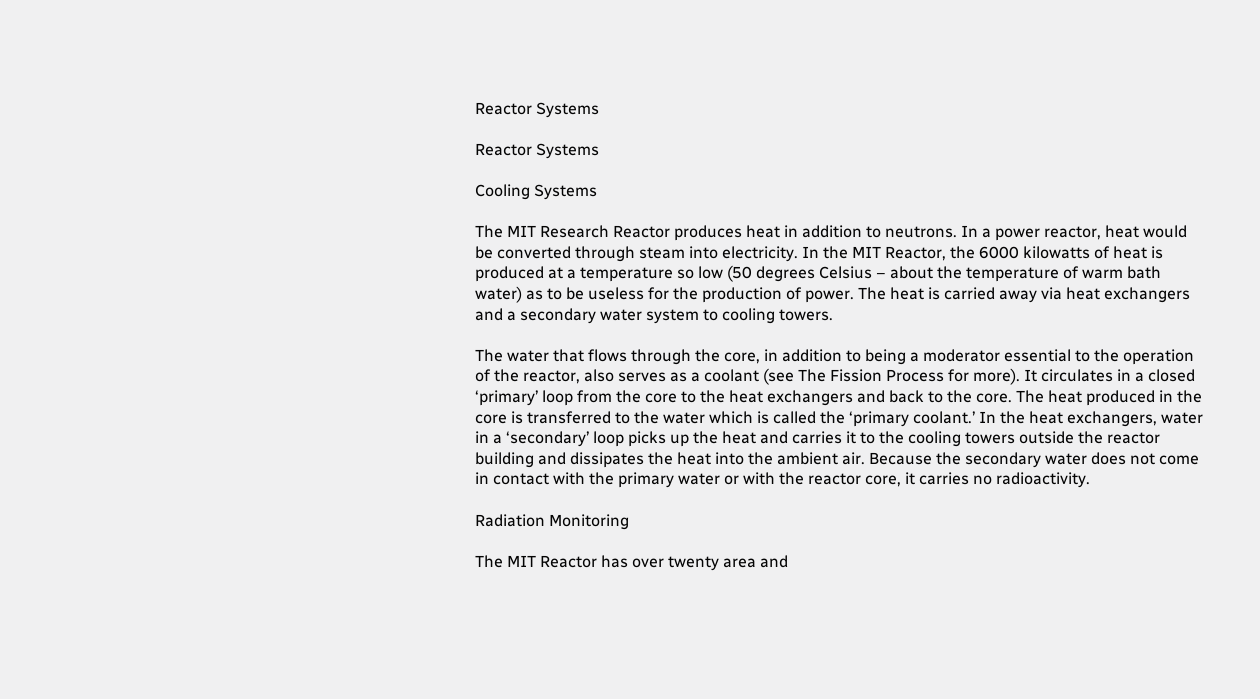Reactor Systems

Reactor Systems

Cooling Systems

The MIT Research Reactor produces heat in addition to neutrons. In a power reactor, heat would be converted through steam into electricity. In the MIT Reactor, the 6000 kilowatts of heat is produced at a temperature so low (50 degrees Celsius – about the temperature of warm bath water) as to be useless for the production of power. The heat is carried away via heat exchangers and a secondary water system to cooling towers.

The water that flows through the core, in addition to being a moderator essential to the operation of the reactor, also serves as a coolant (see The Fission Process for more). It circulates in a closed ‘primary’ loop from the core to the heat exchangers and back to the core. The heat produced in the core is transferred to the water which is called the ‘primary coolant.’ In the heat exchangers, water in a ‘secondary’ loop picks up the heat and carries it to the cooling towers outside the reactor building and dissipates the heat into the ambient air. Because the secondary water does not come in contact with the primary water or with the reactor core, it carries no radioactivity.

Radiation Monitoring

The MIT Reactor has over twenty area and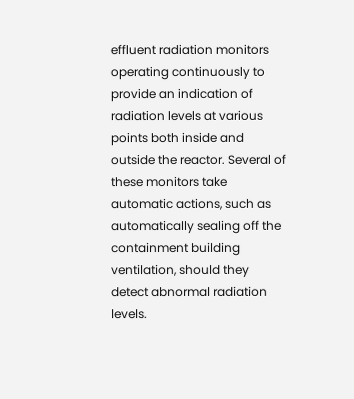effluent radiation monitors operating continuously to provide an indication of radiation levels at various points both inside and outside the reactor. Several of these monitors take automatic actions, such as automatically sealing off the containment building ventilation, should they detect abnormal radiation levels.